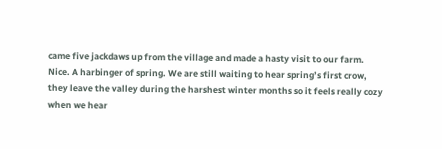came five jackdaws up from the village and made a hasty visit to our farm.
Nice. A harbinger of spring. We are still waiting to hear spring’s first crow,
they leave the valley during the harshest winter months so it feels really cozy
when we hear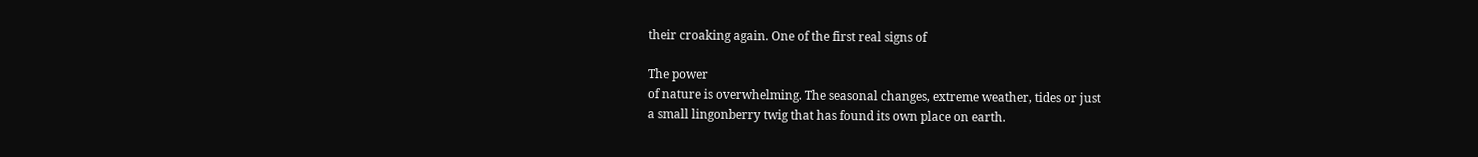their croaking again. One of the first real signs of

The power
of nature is overwhelming. The seasonal changes, extreme weather, tides or just
a small lingonberry twig that has found its own place on earth.